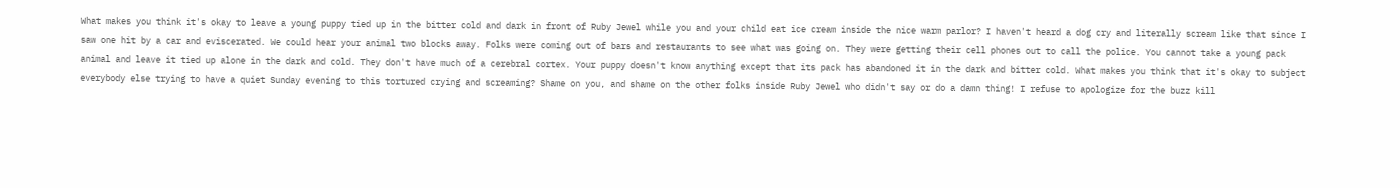What makes you think it's okay to leave a young puppy tied up in the bitter cold and dark in front of Ruby Jewel while you and your child eat ice cream inside the nice warm parlor? I haven't heard a dog cry and literally scream like that since I saw one hit by a car and eviscerated. We could hear your animal two blocks away. Folks were coming out of bars and restaurants to see what was going on. They were getting their cell phones out to call the police. You cannot take a young pack animal and leave it tied up alone in the dark and cold. They don't have much of a cerebral cortex. Your puppy doesn't know anything except that its pack has abandoned it in the dark and bitter cold. What makes you think that it's okay to subject everybody else trying to have a quiet Sunday evening to this tortured crying and screaming? Shame on you, and shame on the other folks inside Ruby Jewel who didn't say or do a damn thing! I refuse to apologize for the buzz kill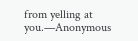from yelling at you.—Anonymous